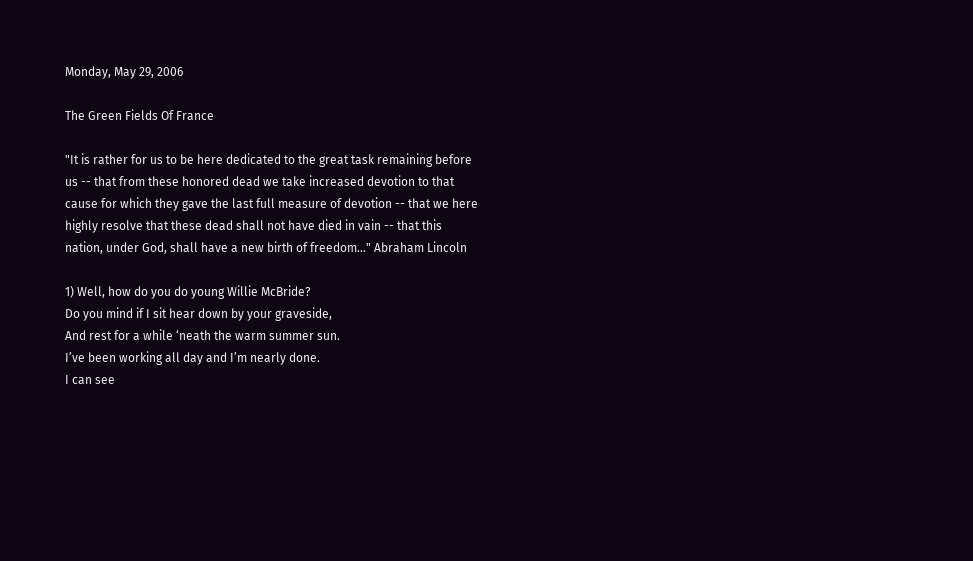Monday, May 29, 2006

The Green Fields Of France

"It is rather for us to be here dedicated to the great task remaining before us -- that from these honored dead we take increased devotion to that cause for which they gave the last full measure of devotion -- that we here highly resolve that these dead shall not have died in vain -- that this nation, under God, shall have a new birth of freedom..." Abraham Lincoln

1) Well, how do you do young Willie McBride?
Do you mind if I sit hear down by your graveside,
And rest for a while ‘neath the warm summer sun.
I’ve been working all day and I’m nearly done.
I can see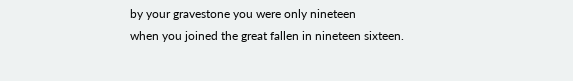by your gravestone you were only nineteen
when you joined the great fallen in nineteen sixteen.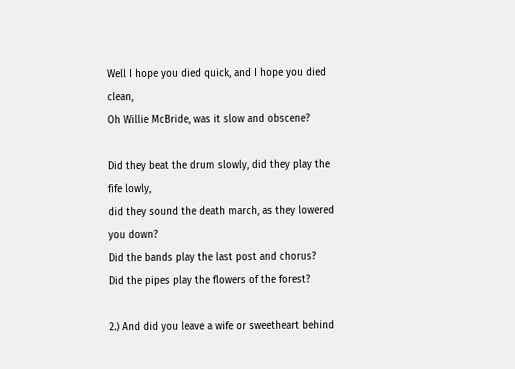Well I hope you died quick, and I hope you died clean,
Oh Willie McBride, was it slow and obscene?

Did they beat the drum slowly, did they play the fife lowly,
did they sound the death march, as they lowered you down?
Did the bands play the last post and chorus?
Did the pipes play the flowers of the forest?

2.) And did you leave a wife or sweetheart behind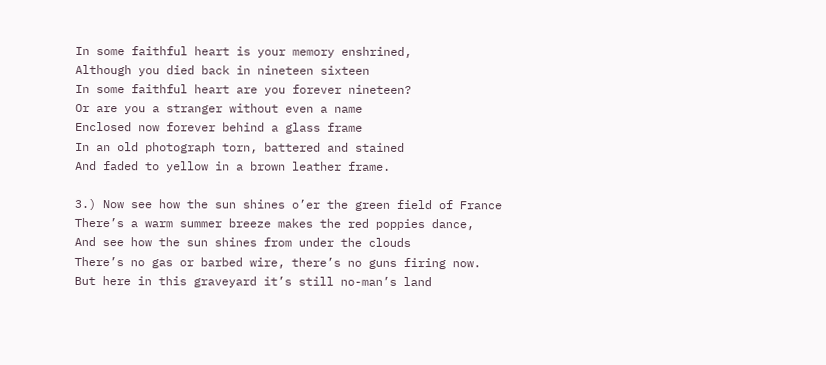In some faithful heart is your memory enshrined,
Although you died back in nineteen sixteen
In some faithful heart are you forever nineteen?
Or are you a stranger without even a name
Enclosed now forever behind a glass frame
In an old photograph torn, battered and stained
And faded to yellow in a brown leather frame.

3.) Now see how the sun shines o’er the green field of France
There’s a warm summer breeze makes the red poppies dance,
And see how the sun shines from under the clouds
There’s no gas or barbed wire, there’s no guns firing now.
But here in this graveyard it’s still no-man’s land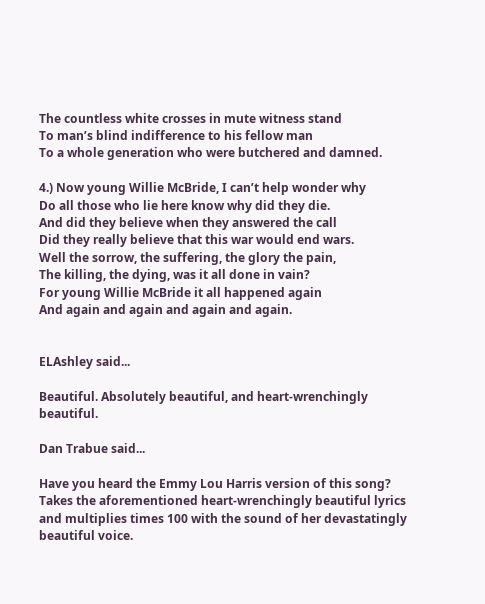The countless white crosses in mute witness stand
To man’s blind indifference to his fellow man
To a whole generation who were butchered and damned.

4.) Now young Willie McBride, I can’t help wonder why
Do all those who lie here know why did they die.
And did they believe when they answered the call
Did they really believe that this war would end wars.
Well the sorrow, the suffering, the glory the pain,
The killing, the dying, was it all done in vain?
For young Willie McBride it all happened again
And again and again and again and again.


ELAshley said...

Beautiful. Absolutely beautiful, and heart-wrenchingly beautiful.

Dan Trabue said...

Have you heard the Emmy Lou Harris version of this song? Takes the aforementioned heart-wrenchingly beautiful lyrics and multiplies times 100 with the sound of her devastatingly beautiful voice.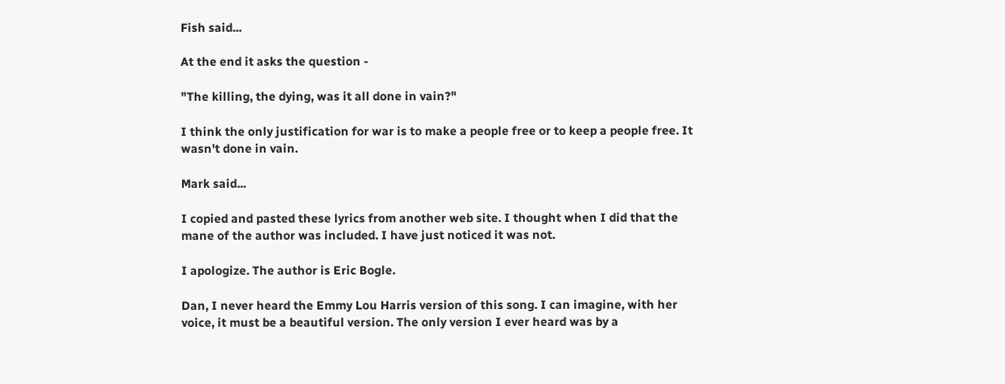Fish said...

At the end it asks the question -

"The killing, the dying, was it all done in vain?"

I think the only justification for war is to make a people free or to keep a people free. It wasn't done in vain.

Mark said...

I copied and pasted these lyrics from another web site. I thought when I did that the mane of the author was included. I have just noticed it was not.

I apologize. The author is Eric Bogle.

Dan, I never heard the Emmy Lou Harris version of this song. I can imagine, with her voice, it must be a beautiful version. The only version I ever heard was by a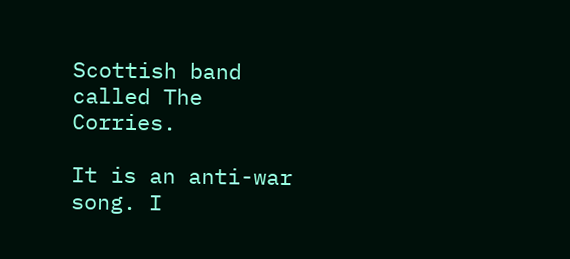Scottish band called The Corries.

It is an anti-war song. I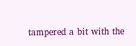tampered a bit with the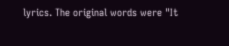lyrics. The original words were "It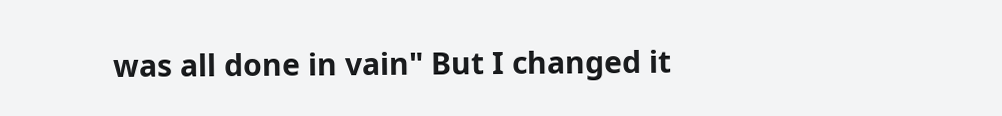was all done in vain" But I changed it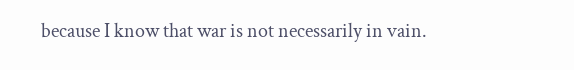because I know that war is not necessarily in vain.